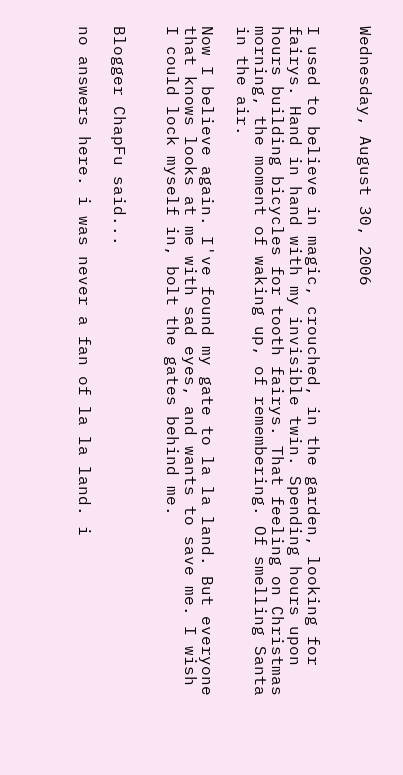Wednesday, August 30, 2006


I used to believe in magic, crouched, in the garden, looking for fairys. Hand in hand with my invisible twin. Spending hours upon hours building bicycles for tooth fairys. That feeling on Christmas morning, the moment of waking up, of remembering. Of smelling Santa in the air.

Now I believe again. I've found my gate to la la land. But everyone that knows looks at me with sad eyes, and wants to save me. I wish I could lock myself in, bolt the gates behind me.


Blogger ChapFu said...

no answers here. i was never a fan of la la land. i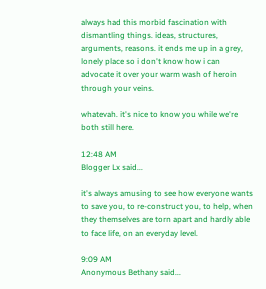always had this morbid fascination with dismantling things. ideas, structures, arguments, reasons. it ends me up in a grey, lonely place so i don't know how i can advocate it over your warm wash of heroin through your veins.

whatevah. it's nice to know you while we're both still here.

12:48 AM
Blogger Lx said...

it's always amusing to see how everyone wants to save you, to re-construct you, to help, when they themselves are torn apart and hardly able to face life, on an everyday level.

9:09 AM
Anonymous Bethany said...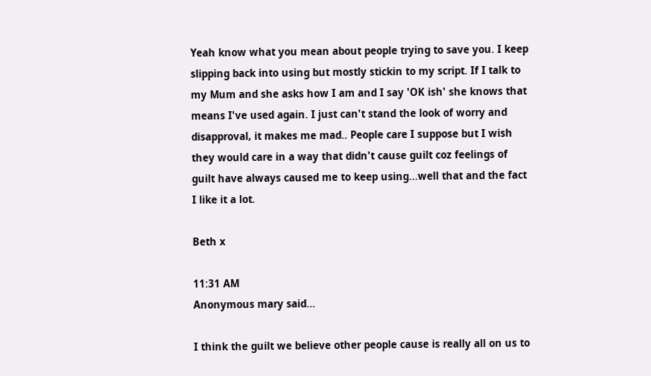Yeah know what you mean about people trying to save you. I keep slipping back into using but mostly stickin to my script. If I talk to my Mum and she asks how I am and I say 'OK ish' she knows that means I've used again. I just can't stand the look of worry and disapproval, it makes me mad.. People care I suppose but I wish they would care in a way that didn't cause guilt coz feelings of guilt have always caused me to keep using...well that and the fact I like it a lot.

Beth x

11:31 AM
Anonymous mary said...

I think the guilt we believe other people cause is really all on us to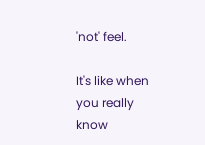'not' feel.

It's like when you really know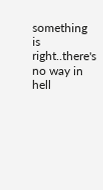something is right..there's no way in hell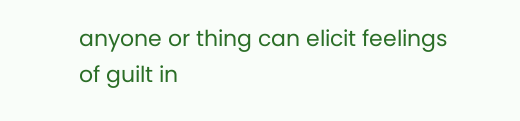anyone or thing can elicit feelings of guilt in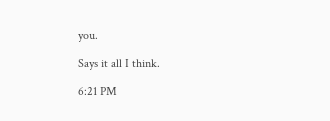you.

Says it all I think.

6:21 PM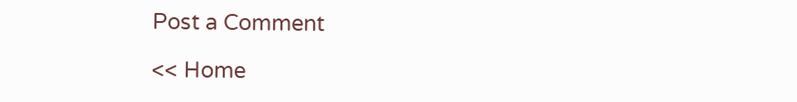Post a Comment

<< Home